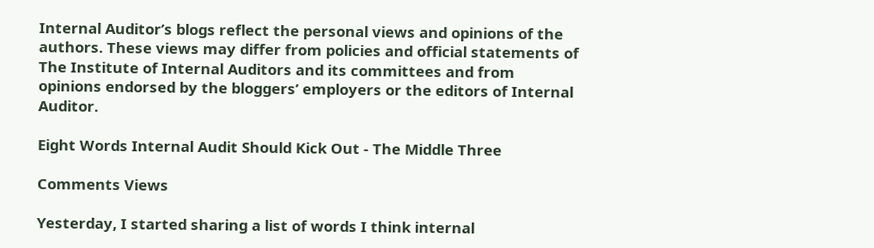Internal Auditor’s blogs reflect the personal views and opinions of the authors. These views may differ from policies and official statements of The Institute of Internal Auditors and its committees and from opinions endorsed by the bloggers’ employers or the editors of Internal Auditor.

Eight Words Internal Audit Should Kick Out - The Middle Three

Comments Views

Yesterday, I started sharing a list of words I think internal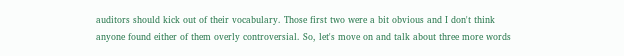auditors should kick out of their vocabulary. Those first two were a bit obvious and I don't think anyone found either of them overly controversial. So, let's move on and talk about three more words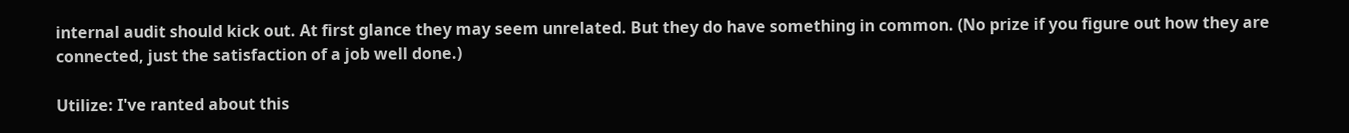internal audit should kick out. At first glance they may seem unrelated. But they do have something in common. (No prize if you figure out how they are connected, just the satisfaction of a job well done.)

Utilize: I've ranted about this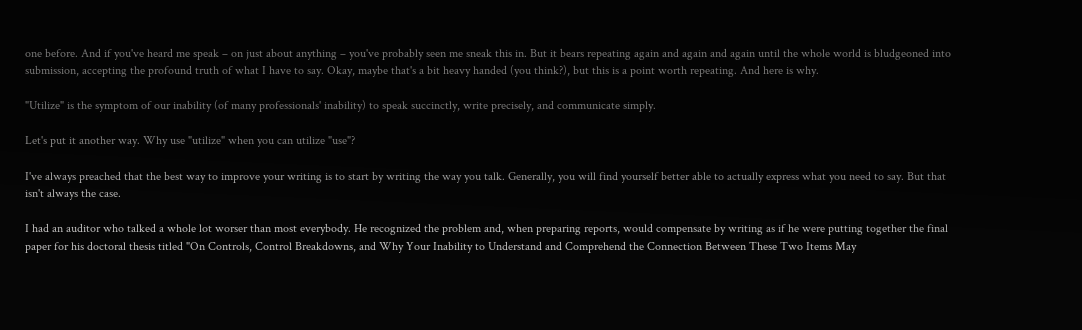one before. And if you've heard me speak – on just about anything – you've probably seen me sneak this in. But it bears repeating again and again and again until the whole world is bludgeoned into submission, accepting the profound truth of what I have to say. Okay, maybe that's a bit heavy handed (you think?), but this is a point worth repeating. And here is why.

"Utilize" is the symptom of our inability (of many professionals' inability) to speak succinctly, write precisely, and communicate simply.

Let's put it another way. Why use "utilize" when you can utilize "use"?

I've always preached that the best way to improve your writing is to start by writing the way you talk. Generally, you will find yourself better able to actually express what you need to say. But that isn't always the case.

I had an auditor who talked a whole lot worser than most everybody. He recognized the problem and, when preparing reports, would compensate by writing as if he were putting together the final paper for his doctoral thesis titled "On Controls, Control Breakdowns, and Why Your Inability to Understand and Comprehend the Connection Between These Two Items May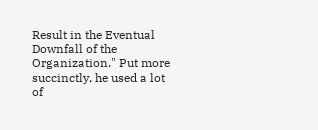Result in the Eventual Downfall of the Organization." Put more succinctly, he used a lot of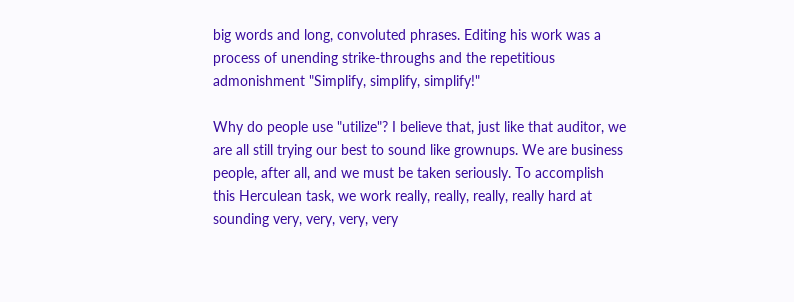big words and long, convoluted phrases. Editing his work was a process of unending strike-throughs and the repetitious admonishment "Simplify, simplify, simplify!"

Why do people use "utilize"? I believe that, just like that auditor, we are all still trying our best to sound like grownups. We are business people, after all, and we must be taken seriously. To accomplish this Herculean task, we work really, really, really, really hard at sounding very, very, very, very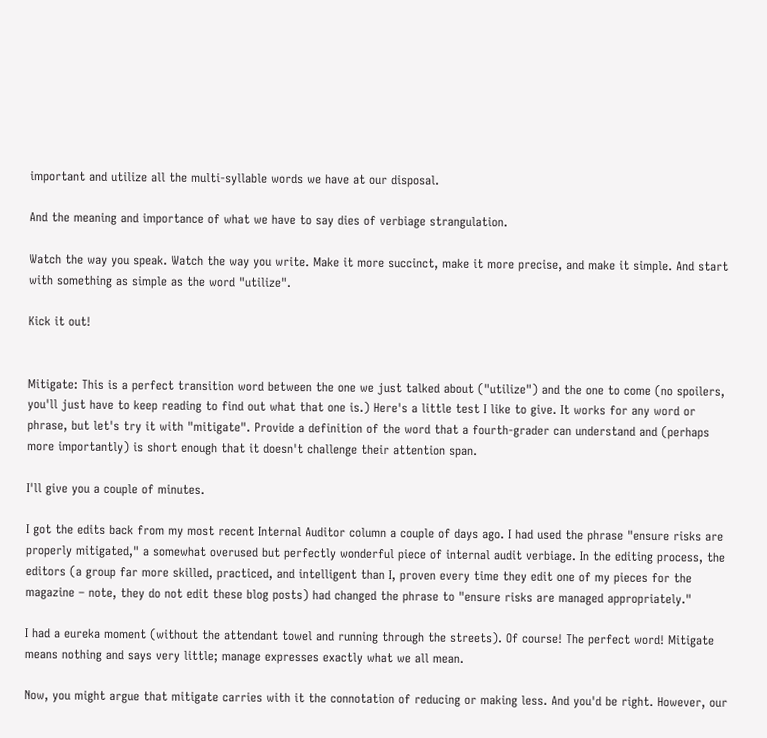important and utilize all the multi-syllable words we have at our disposal.

And the meaning and importance of what we have to say dies of verbiage strangulation.

Watch the way you speak. Watch the way you write. Make it more succinct, make it more precise, and make it simple. And start with something as simple as the word "utilize".

Kick it out!


Mitigate: This is a perfect transition word between the one we just talked about ("utilize") and the one to come (no spoilers, you'll just have to keep reading to find out what that one is.) Here's a little test I like to give. It works for any word or phrase, but let's try it with "mitigate". Provide a definition of the word that a fourth-grader can understand and (perhaps more importantly) is short enough that it doesn't challenge their attention span.

I'll give you a couple of minutes.

I got the edits back from my most recent Internal Auditor column a couple of days ago. I had used the phrase "ensure risks are properly mitigated," a somewhat overused but perfectly wonderful piece of internal audit verbiage. In the editing process, the editors (a group far more skilled, practiced, and intelligent than I, proven every time they edit one of my pieces for the magazine – note, they do not edit these blog posts) had changed the phrase to "ensure risks are managed appropriately."

I had a eureka moment (without the attendant towel and running through the streets). Of course! The perfect word! Mitigate means nothing and says very little; manage expresses exactly what we all mean.

Now, you might argue that mitigate carries with it the connotation of reducing or making less. And you'd be right. However, our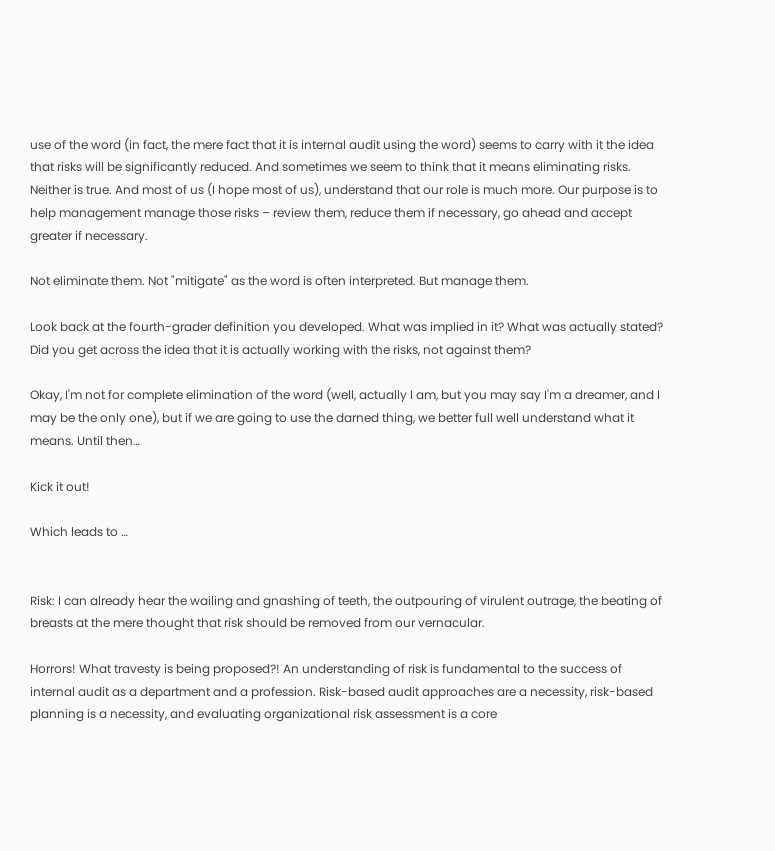use of the word (in fact, the mere fact that it is internal audit using the word) seems to carry with it the idea that risks will be significantly reduced. And sometimes we seem to think that it means eliminating risks. Neither is true. And most of us (I hope most of us), understand that our role is much more. Our purpose is to help management manage those risks – review them, reduce them if necessary, go ahead and accept greater if necessary.

Not eliminate them. Not "mitigate" as the word is often interpreted. But manage them.

Look back at the fourth-grader definition you developed. What was implied in it? What was actually stated? Did you get across the idea that it is actually working with the risks, not against them?

Okay, I'm not for complete elimination of the word (well, actually I am, but you may say I'm a dreamer, and I may be the only one), but if we are going to use the darned thing, we better full well understand what it means. Until then…

Kick it out!

Which leads to …


Risk: I can already hear the wailing and gnashing of teeth, the outpouring of virulent outrage, the beating of breasts at the mere thought that risk should be removed from our vernacular.

Horrors! What travesty is being proposed?! An understanding of risk is fundamental to the success of internal audit as a department and a profession. Risk-based audit approaches are a necessity, risk-based planning is a necessity, and evaluating organizational risk assessment is a core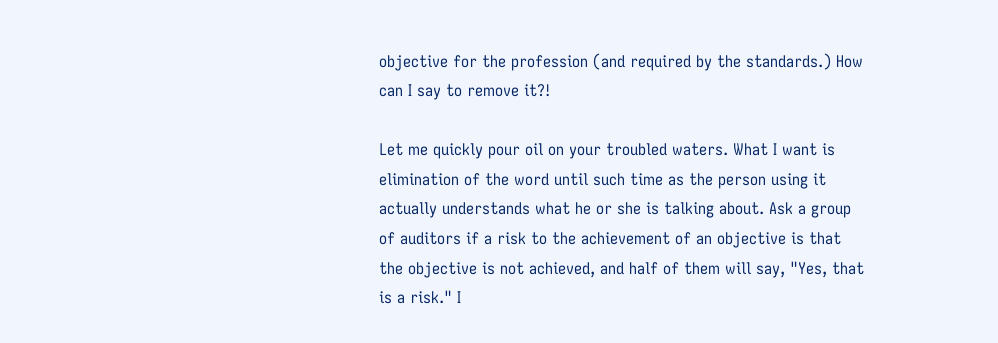objective for the profession (and required by the standards.) How can I say to remove it?!

Let me quickly pour oil on your troubled waters. What I want is elimination of the word until such time as the person using it actually understands what he or she is talking about. Ask a group of auditors if a risk to the achievement of an objective is that the objective is not achieved, and half of them will say, "Yes, that is a risk." I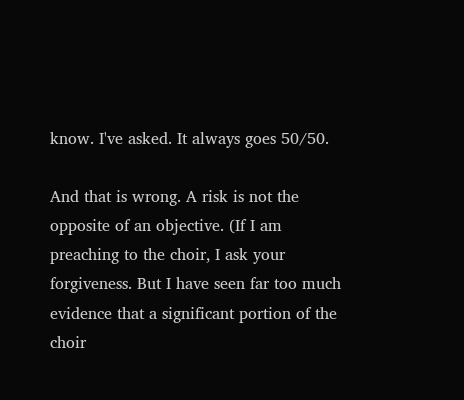know. I've asked. It always goes 50/50.

And that is wrong. A risk is not the opposite of an objective. (If I am preaching to the choir, I ask your forgiveness. But I have seen far too much evidence that a significant portion of the choir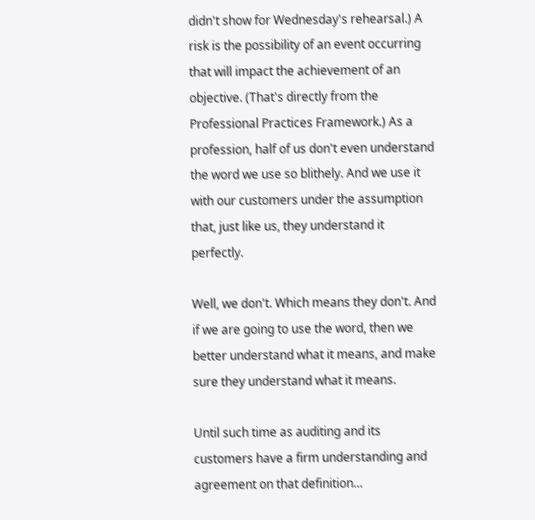didn't show for Wednesday's rehearsal.) A risk is the possibility of an event occurring that will impact the achievement of an objective. (That's directly from the Professional Practices Framework.) As a profession, half of us don't even understand the word we use so blithely. And we use it with our customers under the assumption that, just like us, they understand it perfectly.

Well, we don't. Which means they don't. And if we are going to use the word, then we better understand what it means, and make sure they understand what it means.

Until such time as auditing and its customers have a firm understanding and agreement on that definition…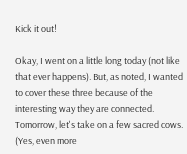Kick it out!

Okay, I went on a little long today (not like that ever happens). But, as noted, I wanted to cover these three because of the interesting way they are connected. Tomorrow, let's take on a few sacred cows. (Yes, even more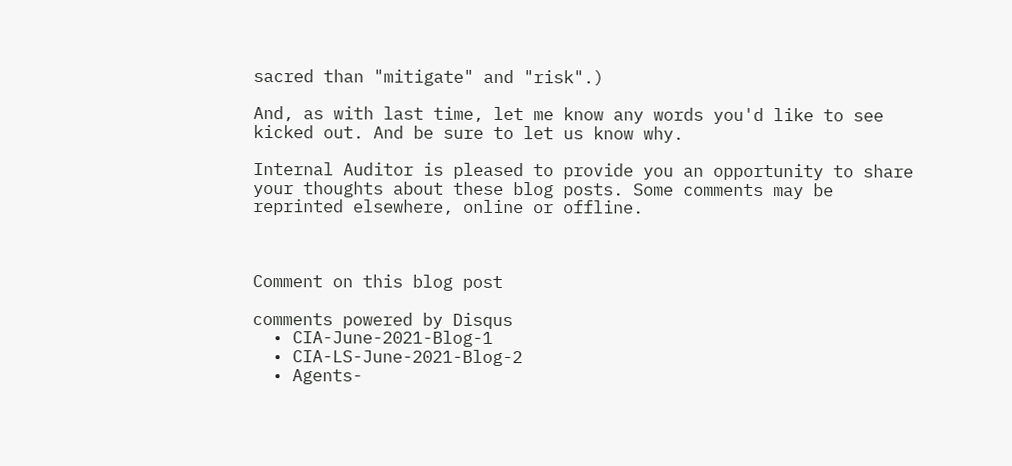sacred than "mitigate" and "risk".)

And, as with last time, let me know any words you'd like to see kicked out. And be sure to let us know why.

Internal Auditor is pleased to provide you an opportunity to share your thoughts about these blog posts. Some comments may be reprinted elsewhere, online or offline.



Comment on this blog post

comments powered by Disqus
  • CIA-June-2021-Blog-1
  • CIA-LS-June-2021-Blog-2
  • Agents-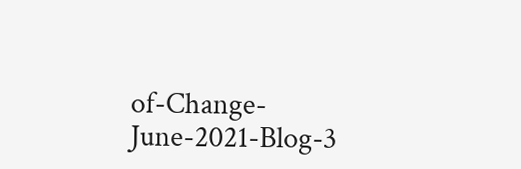of-Change-June-2021-Blog-3